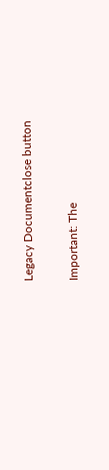Legacy Documentclose button

Important: The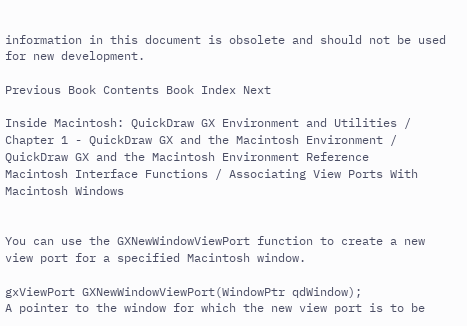information in this document is obsolete and should not be used for new development.

Previous Book Contents Book Index Next

Inside Macintosh: QuickDraw GX Environment and Utilities /
Chapter 1 - QuickDraw GX and the Macintosh Environment / QuickDraw GX and the Macintosh Environment Reference
Macintosh Interface Functions / Associating View Ports With Macintosh Windows


You can use the GXNewWindowViewPort function to create a new view port for a specified Macintosh window.

gxViewPort GXNewWindowViewPort(WindowPtr qdWindow);
A pointer to the window for which the new view port is to be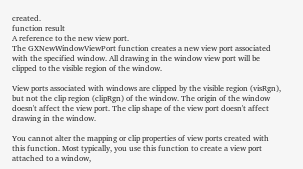created.
function result
A reference to the new view port.
The GXNewWindowViewPort function creates a new view port associated with the specified window. All drawing in the window view port will be clipped to the visible region of the window.

View ports associated with windows are clipped by the visible region (visRgn), but not the clip region (clipRgn) of the window. The origin of the window doesn't affect the view port. The clip shape of the view port doesn't affect drawing in the window.

You cannot alter the mapping or clip properties of view ports created with this function. Most typically, you use this function to create a view port attached to a window,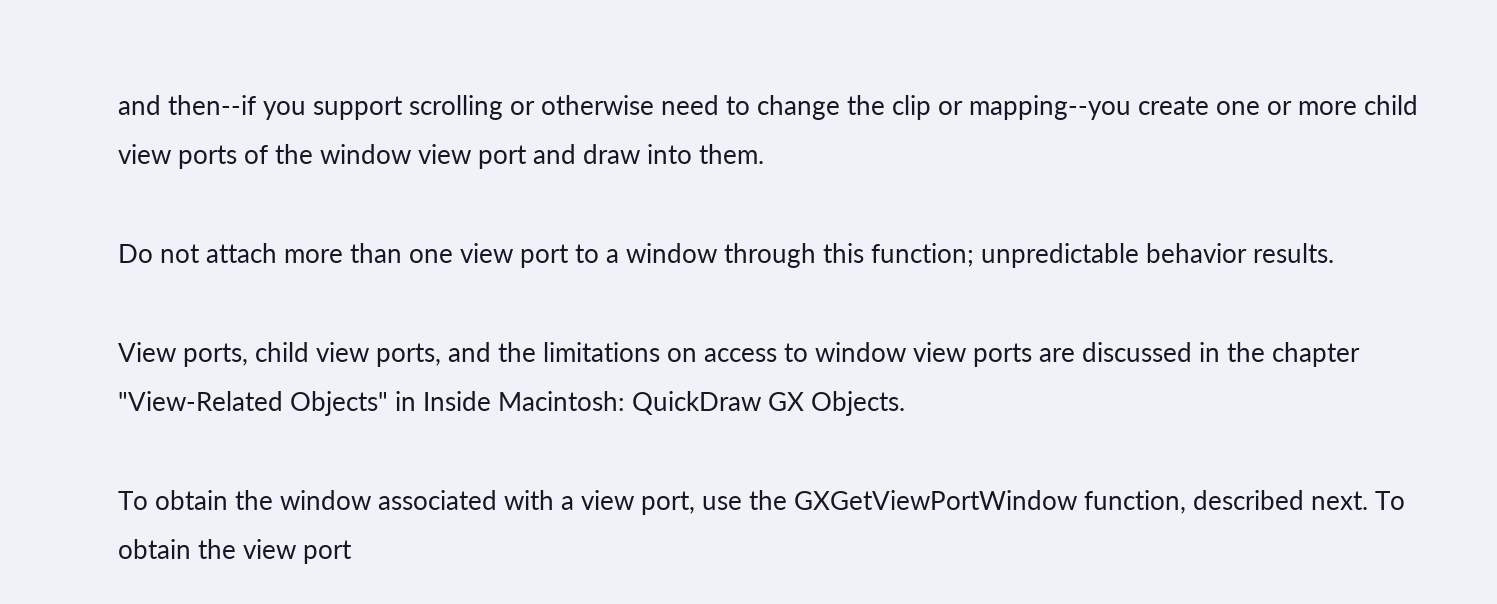and then--if you support scrolling or otherwise need to change the clip or mapping--you create one or more child view ports of the window view port and draw into them.

Do not attach more than one view port to a window through this function; unpredictable behavior results.

View ports, child view ports, and the limitations on access to window view ports are discussed in the chapter "View-Related Objects" in Inside Macintosh: QuickDraw GX Objects.

To obtain the window associated with a view port, use the GXGetViewPortWindow function, described next. To obtain the view port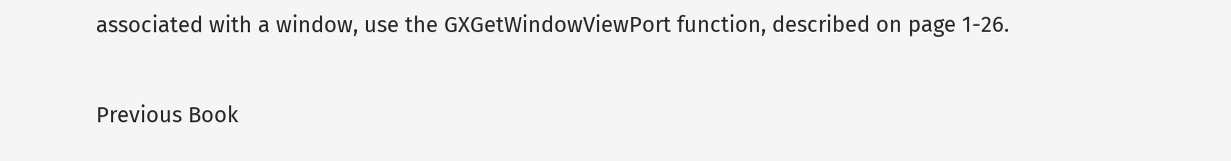associated with a window, use the GXGetWindowViewPort function, described on page 1-26.

Previous Book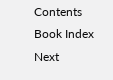Contents Book Index Next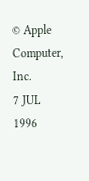© Apple Computer, Inc.
7 JUL 1996